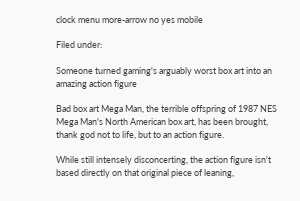clock menu more-arrow no yes mobile

Filed under:

Someone turned gaming's arguably worst box art into an amazing action figure

Bad box art Mega Man, the terrible offspring of 1987 NES Mega Man's North American box art, has been brought, thank god not to life, but to an action figure.

While still intensely disconcerting, the action figure isn't based directly on that original piece of leaning,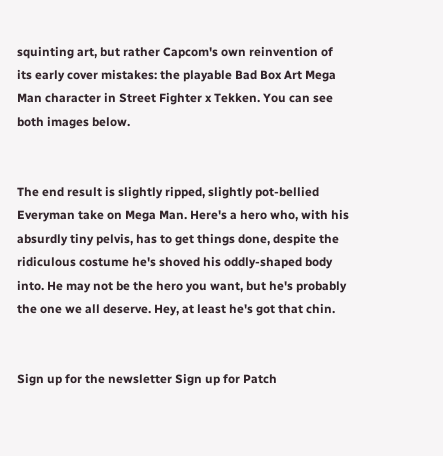squinting art, but rather Capcom's own reinvention of its early cover mistakes: the playable Bad Box Art Mega Man character in Street Fighter x Tekken. You can see both images below.


The end result is slightly ripped, slightly pot-bellied Everyman take on Mega Man. Here's a hero who, with his absurdly tiny pelvis, has to get things done, despite the ridiculous costume he's shoved his oddly-shaped body into. He may not be the hero you want, but he's probably the one we all deserve. Hey, at least he's got that chin.


Sign up for the newsletter Sign up for Patch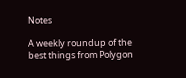Notes

A weekly roundup of the best things from Polygon